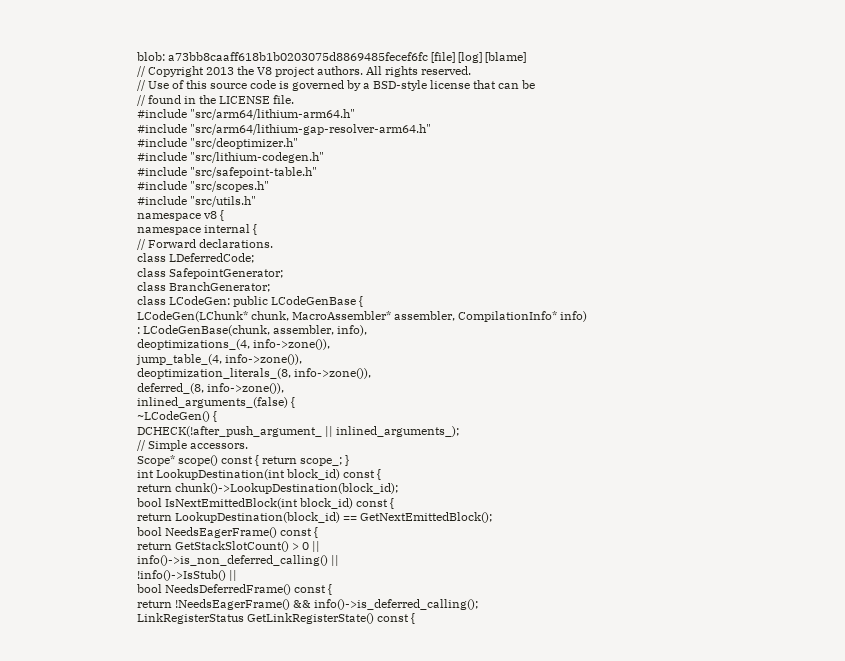blob: a73bb8caaff618b1b0203075d8869485fecef6fc [file] [log] [blame]
// Copyright 2013 the V8 project authors. All rights reserved.
// Use of this source code is governed by a BSD-style license that can be
// found in the LICENSE file.
#include "src/arm64/lithium-arm64.h"
#include "src/arm64/lithium-gap-resolver-arm64.h"
#include "src/deoptimizer.h"
#include "src/lithium-codegen.h"
#include "src/safepoint-table.h"
#include "src/scopes.h"
#include "src/utils.h"
namespace v8 {
namespace internal {
// Forward declarations.
class LDeferredCode;
class SafepointGenerator;
class BranchGenerator;
class LCodeGen: public LCodeGenBase {
LCodeGen(LChunk* chunk, MacroAssembler* assembler, CompilationInfo* info)
: LCodeGenBase(chunk, assembler, info),
deoptimizations_(4, info->zone()),
jump_table_(4, info->zone()),
deoptimization_literals_(8, info->zone()),
deferred_(8, info->zone()),
inlined_arguments_(false) {
~LCodeGen() {
DCHECK(!after_push_argument_ || inlined_arguments_);
// Simple accessors.
Scope* scope() const { return scope_; }
int LookupDestination(int block_id) const {
return chunk()->LookupDestination(block_id);
bool IsNextEmittedBlock(int block_id) const {
return LookupDestination(block_id) == GetNextEmittedBlock();
bool NeedsEagerFrame() const {
return GetStackSlotCount() > 0 ||
info()->is_non_deferred_calling() ||
!info()->IsStub() ||
bool NeedsDeferredFrame() const {
return !NeedsEagerFrame() && info()->is_deferred_calling();
LinkRegisterStatus GetLinkRegisterState() const {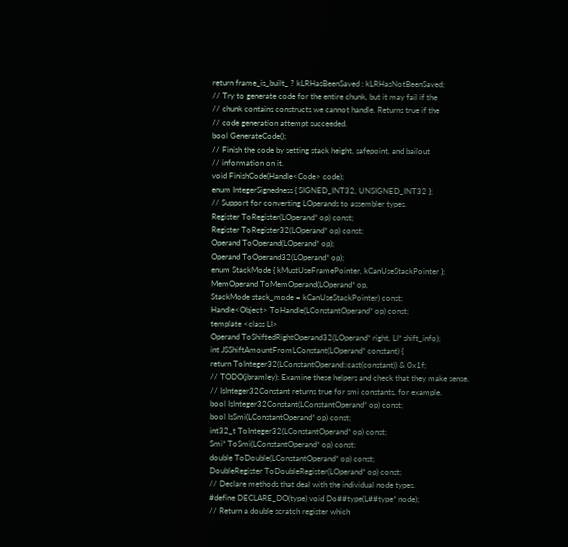return frame_is_built_ ? kLRHasBeenSaved : kLRHasNotBeenSaved;
// Try to generate code for the entire chunk, but it may fail if the
// chunk contains constructs we cannot handle. Returns true if the
// code generation attempt succeeded.
bool GenerateCode();
// Finish the code by setting stack height, safepoint, and bailout
// information on it.
void FinishCode(Handle<Code> code);
enum IntegerSignedness { SIGNED_INT32, UNSIGNED_INT32 };
// Support for converting LOperands to assembler types.
Register ToRegister(LOperand* op) const;
Register ToRegister32(LOperand* op) const;
Operand ToOperand(LOperand* op);
Operand ToOperand32(LOperand* op);
enum StackMode { kMustUseFramePointer, kCanUseStackPointer };
MemOperand ToMemOperand(LOperand* op,
StackMode stack_mode = kCanUseStackPointer) const;
Handle<Object> ToHandle(LConstantOperand* op) const;
template <class LI>
Operand ToShiftedRightOperand32(LOperand* right, LI* shift_info);
int JSShiftAmountFromLConstant(LOperand* constant) {
return ToInteger32(LConstantOperand::cast(constant)) & 0x1f;
// TODO(jbramley): Examine these helpers and check that they make sense.
// IsInteger32Constant returns true for smi constants, for example.
bool IsInteger32Constant(LConstantOperand* op) const;
bool IsSmi(LConstantOperand* op) const;
int32_t ToInteger32(LConstantOperand* op) const;
Smi* ToSmi(LConstantOperand* op) const;
double ToDouble(LConstantOperand* op) const;
DoubleRegister ToDoubleRegister(LOperand* op) const;
// Declare methods that deal with the individual node types.
#define DECLARE_DO(type) void Do##type(L##type* node);
// Return a double scratch register which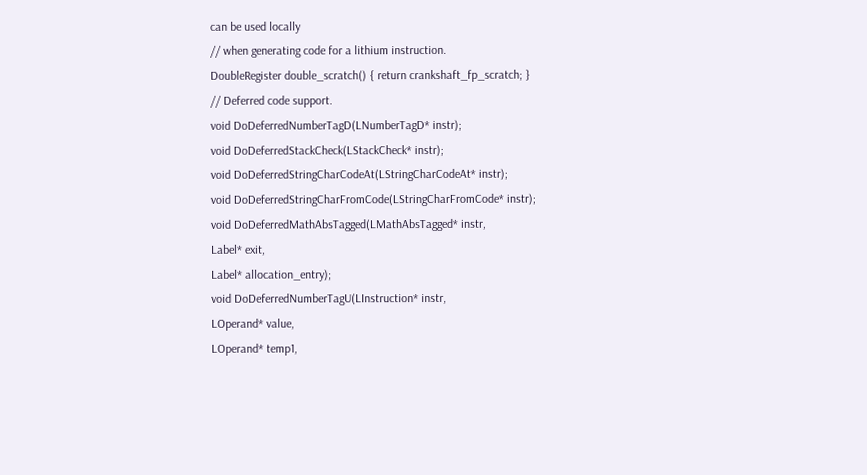can be used locally
// when generating code for a lithium instruction.
DoubleRegister double_scratch() { return crankshaft_fp_scratch; }
// Deferred code support.
void DoDeferredNumberTagD(LNumberTagD* instr);
void DoDeferredStackCheck(LStackCheck* instr);
void DoDeferredStringCharCodeAt(LStringCharCodeAt* instr);
void DoDeferredStringCharFromCode(LStringCharFromCode* instr);
void DoDeferredMathAbsTagged(LMathAbsTagged* instr,
Label* exit,
Label* allocation_entry);
void DoDeferredNumberTagU(LInstruction* instr,
LOperand* value,
LOperand* temp1,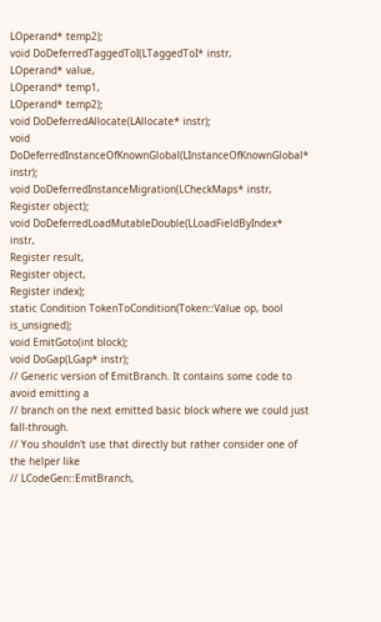LOperand* temp2);
void DoDeferredTaggedToI(LTaggedToI* instr,
LOperand* value,
LOperand* temp1,
LOperand* temp2);
void DoDeferredAllocate(LAllocate* instr);
void DoDeferredInstanceOfKnownGlobal(LInstanceOfKnownGlobal* instr);
void DoDeferredInstanceMigration(LCheckMaps* instr, Register object);
void DoDeferredLoadMutableDouble(LLoadFieldByIndex* instr,
Register result,
Register object,
Register index);
static Condition TokenToCondition(Token::Value op, bool is_unsigned);
void EmitGoto(int block);
void DoGap(LGap* instr);
// Generic version of EmitBranch. It contains some code to avoid emitting a
// branch on the next emitted basic block where we could just fall-through.
// You shouldn't use that directly but rather consider one of the helper like
// LCodeGen::EmitBranch,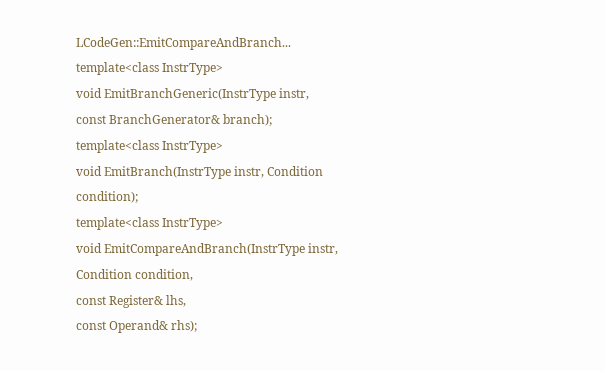LCodeGen::EmitCompareAndBranch...
template<class InstrType>
void EmitBranchGeneric(InstrType instr,
const BranchGenerator& branch);
template<class InstrType>
void EmitBranch(InstrType instr, Condition condition);
template<class InstrType>
void EmitCompareAndBranch(InstrType instr,
Condition condition,
const Register& lhs,
const Operand& rhs);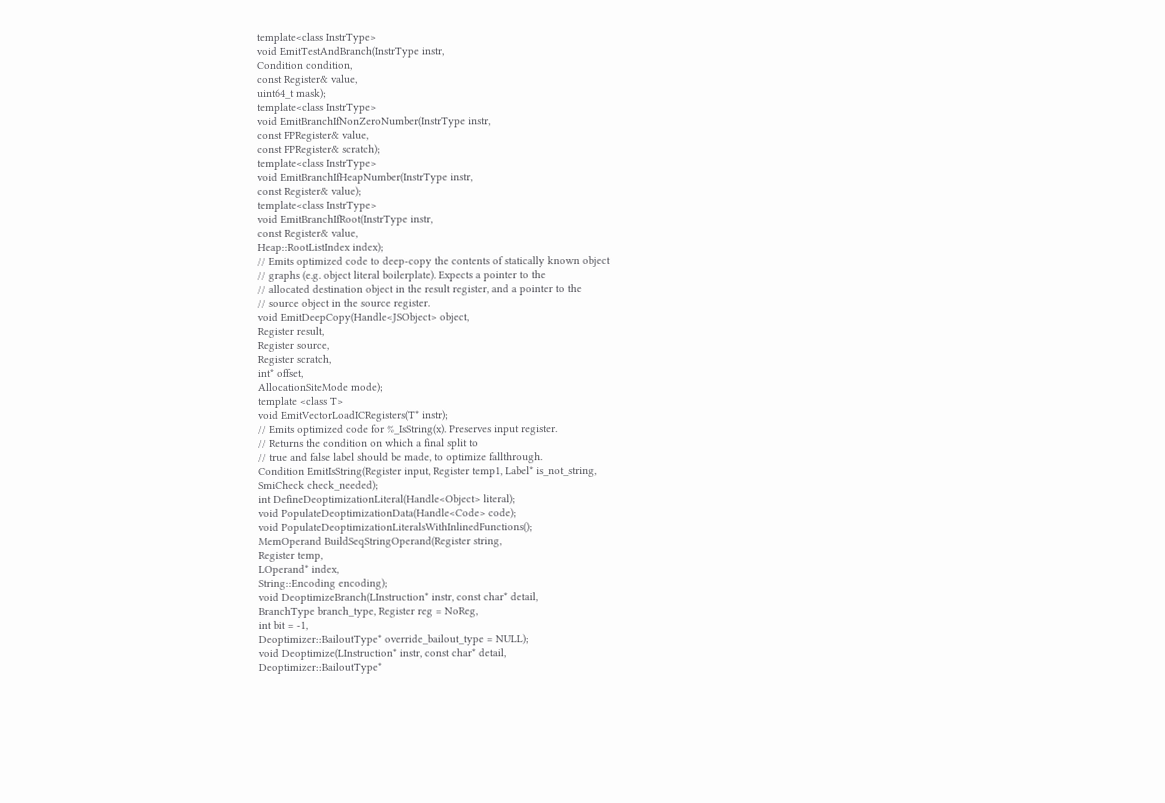template<class InstrType>
void EmitTestAndBranch(InstrType instr,
Condition condition,
const Register& value,
uint64_t mask);
template<class InstrType>
void EmitBranchIfNonZeroNumber(InstrType instr,
const FPRegister& value,
const FPRegister& scratch);
template<class InstrType>
void EmitBranchIfHeapNumber(InstrType instr,
const Register& value);
template<class InstrType>
void EmitBranchIfRoot(InstrType instr,
const Register& value,
Heap::RootListIndex index);
// Emits optimized code to deep-copy the contents of statically known object
// graphs (e.g. object literal boilerplate). Expects a pointer to the
// allocated destination object in the result register, and a pointer to the
// source object in the source register.
void EmitDeepCopy(Handle<JSObject> object,
Register result,
Register source,
Register scratch,
int* offset,
AllocationSiteMode mode);
template <class T>
void EmitVectorLoadICRegisters(T* instr);
// Emits optimized code for %_IsString(x). Preserves input register.
// Returns the condition on which a final split to
// true and false label should be made, to optimize fallthrough.
Condition EmitIsString(Register input, Register temp1, Label* is_not_string,
SmiCheck check_needed);
int DefineDeoptimizationLiteral(Handle<Object> literal);
void PopulateDeoptimizationData(Handle<Code> code);
void PopulateDeoptimizationLiteralsWithInlinedFunctions();
MemOperand BuildSeqStringOperand(Register string,
Register temp,
LOperand* index,
String::Encoding encoding);
void DeoptimizeBranch(LInstruction* instr, const char* detail,
BranchType branch_type, Register reg = NoReg,
int bit = -1,
Deoptimizer::BailoutType* override_bailout_type = NULL);
void Deoptimize(LInstruction* instr, const char* detail,
Deoptimizer::BailoutType*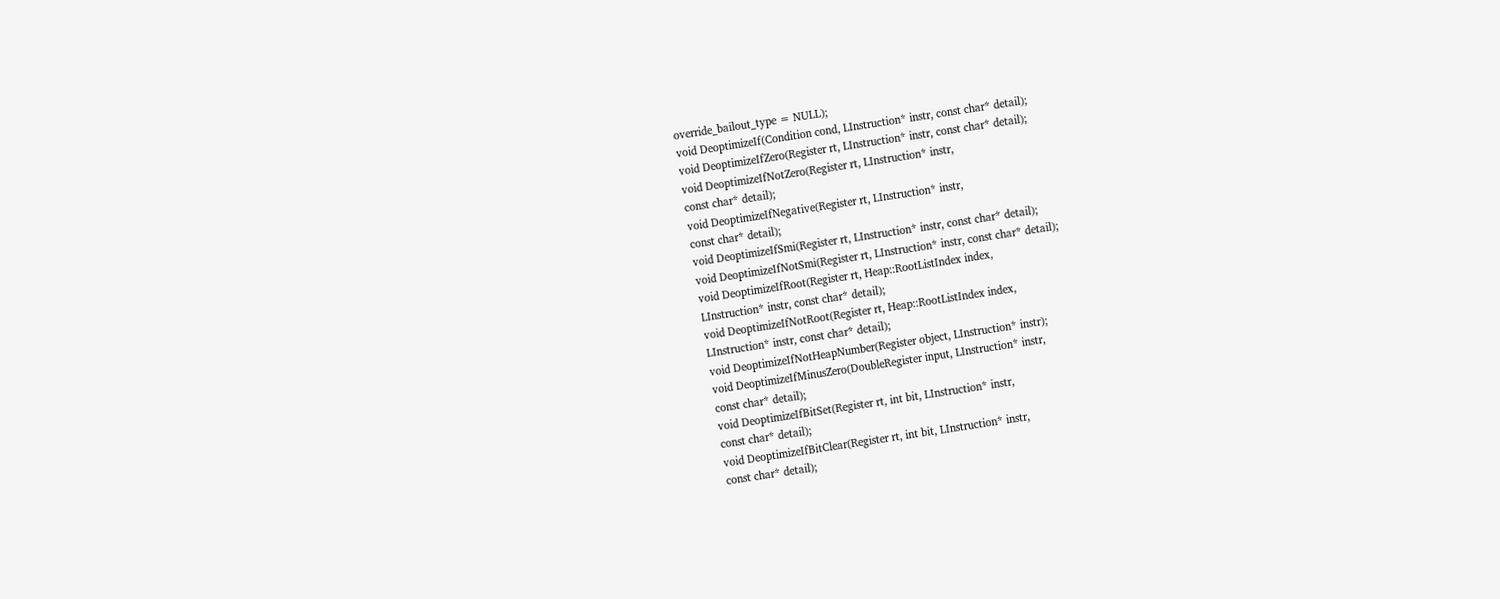override_bailout_type = NULL);
void DeoptimizeIf(Condition cond, LInstruction* instr, const char* detail);
void DeoptimizeIfZero(Register rt, LInstruction* instr, const char* detail);
void DeoptimizeIfNotZero(Register rt, LInstruction* instr,
const char* detail);
void DeoptimizeIfNegative(Register rt, LInstruction* instr,
const char* detail);
void DeoptimizeIfSmi(Register rt, LInstruction* instr, const char* detail);
void DeoptimizeIfNotSmi(Register rt, LInstruction* instr, const char* detail);
void DeoptimizeIfRoot(Register rt, Heap::RootListIndex index,
LInstruction* instr, const char* detail);
void DeoptimizeIfNotRoot(Register rt, Heap::RootListIndex index,
LInstruction* instr, const char* detail);
void DeoptimizeIfNotHeapNumber(Register object, LInstruction* instr);
void DeoptimizeIfMinusZero(DoubleRegister input, LInstruction* instr,
const char* detail);
void DeoptimizeIfBitSet(Register rt, int bit, LInstruction* instr,
const char* detail);
void DeoptimizeIfBitClear(Register rt, int bit, LInstruction* instr,
const char* detail);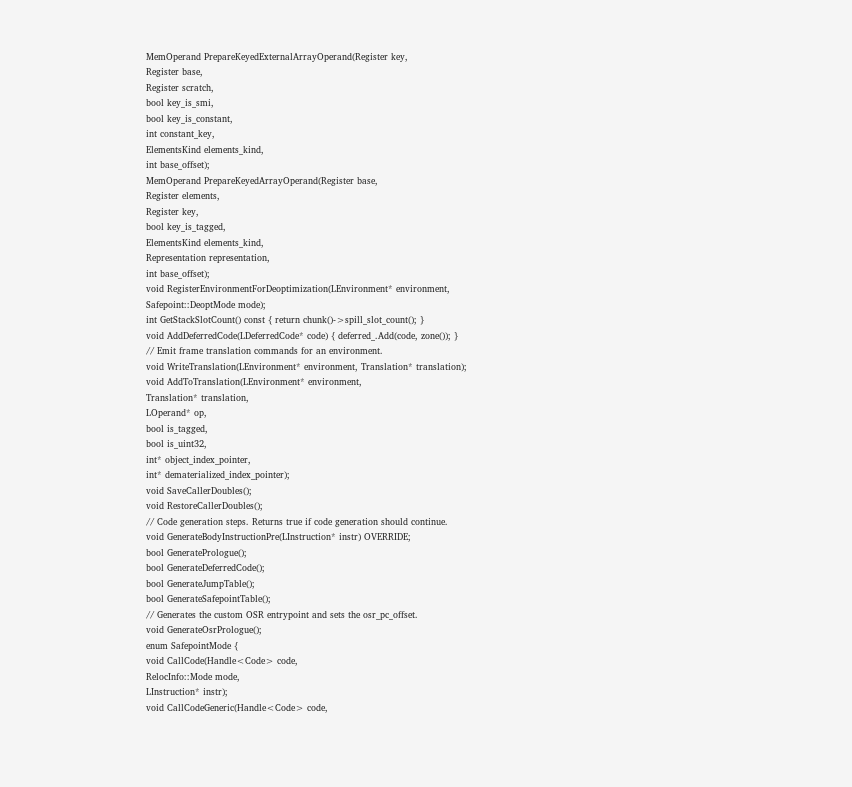MemOperand PrepareKeyedExternalArrayOperand(Register key,
Register base,
Register scratch,
bool key_is_smi,
bool key_is_constant,
int constant_key,
ElementsKind elements_kind,
int base_offset);
MemOperand PrepareKeyedArrayOperand(Register base,
Register elements,
Register key,
bool key_is_tagged,
ElementsKind elements_kind,
Representation representation,
int base_offset);
void RegisterEnvironmentForDeoptimization(LEnvironment* environment,
Safepoint::DeoptMode mode);
int GetStackSlotCount() const { return chunk()->spill_slot_count(); }
void AddDeferredCode(LDeferredCode* code) { deferred_.Add(code, zone()); }
// Emit frame translation commands for an environment.
void WriteTranslation(LEnvironment* environment, Translation* translation);
void AddToTranslation(LEnvironment* environment,
Translation* translation,
LOperand* op,
bool is_tagged,
bool is_uint32,
int* object_index_pointer,
int* dematerialized_index_pointer);
void SaveCallerDoubles();
void RestoreCallerDoubles();
// Code generation steps. Returns true if code generation should continue.
void GenerateBodyInstructionPre(LInstruction* instr) OVERRIDE;
bool GeneratePrologue();
bool GenerateDeferredCode();
bool GenerateJumpTable();
bool GenerateSafepointTable();
// Generates the custom OSR entrypoint and sets the osr_pc_offset.
void GenerateOsrPrologue();
enum SafepointMode {
void CallCode(Handle<Code> code,
RelocInfo::Mode mode,
LInstruction* instr);
void CallCodeGeneric(Handle<Code> code,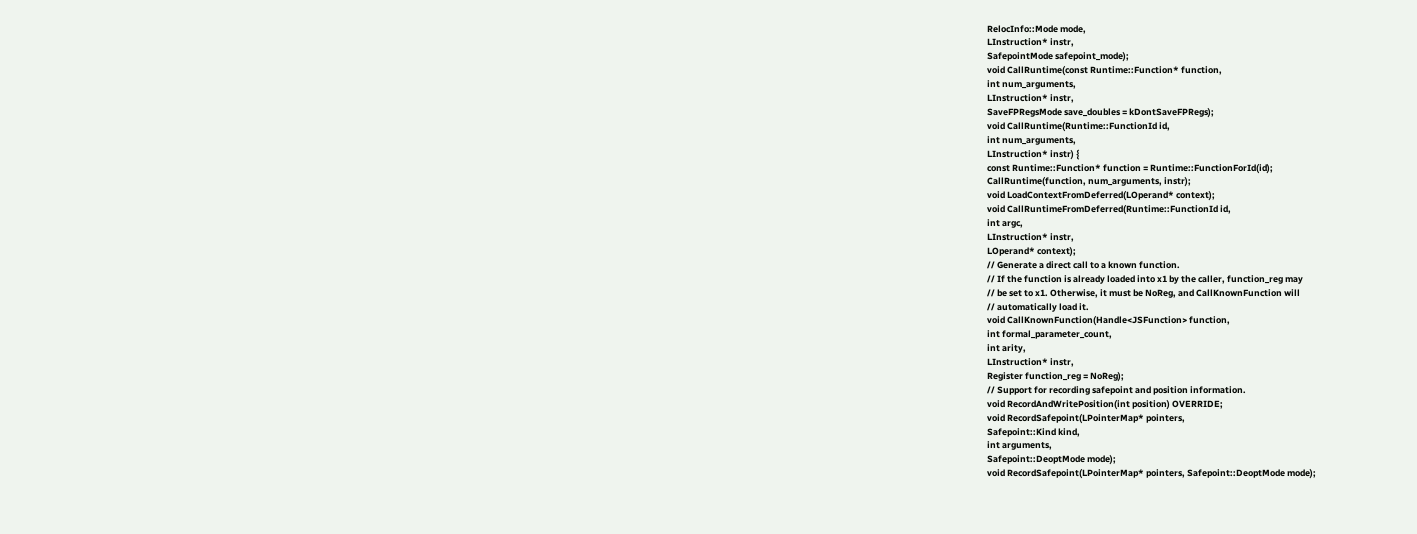RelocInfo::Mode mode,
LInstruction* instr,
SafepointMode safepoint_mode);
void CallRuntime(const Runtime::Function* function,
int num_arguments,
LInstruction* instr,
SaveFPRegsMode save_doubles = kDontSaveFPRegs);
void CallRuntime(Runtime::FunctionId id,
int num_arguments,
LInstruction* instr) {
const Runtime::Function* function = Runtime::FunctionForId(id);
CallRuntime(function, num_arguments, instr);
void LoadContextFromDeferred(LOperand* context);
void CallRuntimeFromDeferred(Runtime::FunctionId id,
int argc,
LInstruction* instr,
LOperand* context);
// Generate a direct call to a known function.
// If the function is already loaded into x1 by the caller, function_reg may
// be set to x1. Otherwise, it must be NoReg, and CallKnownFunction will
// automatically load it.
void CallKnownFunction(Handle<JSFunction> function,
int formal_parameter_count,
int arity,
LInstruction* instr,
Register function_reg = NoReg);
// Support for recording safepoint and position information.
void RecordAndWritePosition(int position) OVERRIDE;
void RecordSafepoint(LPointerMap* pointers,
Safepoint::Kind kind,
int arguments,
Safepoint::DeoptMode mode);
void RecordSafepoint(LPointerMap* pointers, Safepoint::DeoptMode mode);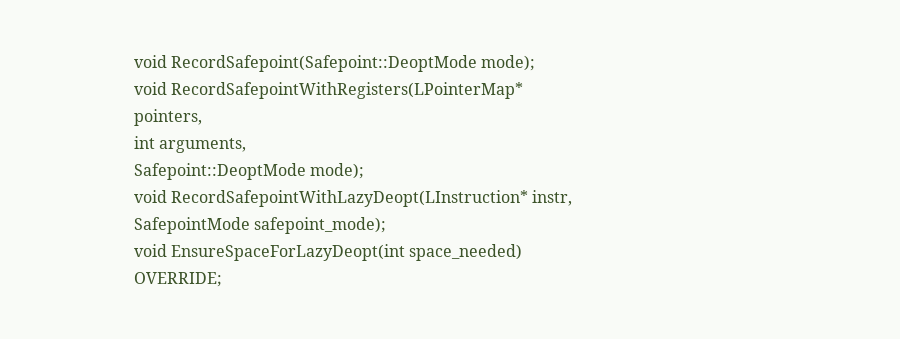void RecordSafepoint(Safepoint::DeoptMode mode);
void RecordSafepointWithRegisters(LPointerMap* pointers,
int arguments,
Safepoint::DeoptMode mode);
void RecordSafepointWithLazyDeopt(LInstruction* instr,
SafepointMode safepoint_mode);
void EnsureSpaceForLazyDeopt(int space_needed) OVERRIDE;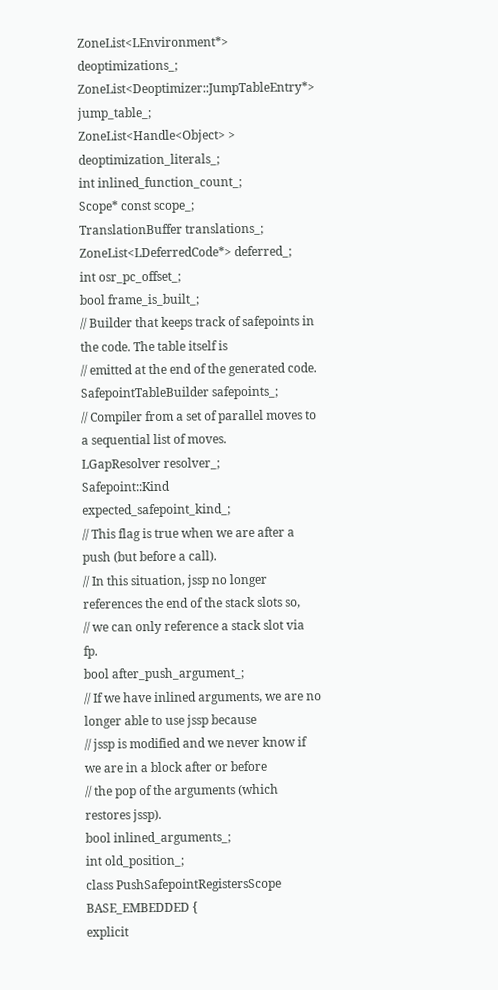ZoneList<LEnvironment*> deoptimizations_;
ZoneList<Deoptimizer::JumpTableEntry*> jump_table_;
ZoneList<Handle<Object> > deoptimization_literals_;
int inlined_function_count_;
Scope* const scope_;
TranslationBuffer translations_;
ZoneList<LDeferredCode*> deferred_;
int osr_pc_offset_;
bool frame_is_built_;
// Builder that keeps track of safepoints in the code. The table itself is
// emitted at the end of the generated code.
SafepointTableBuilder safepoints_;
// Compiler from a set of parallel moves to a sequential list of moves.
LGapResolver resolver_;
Safepoint::Kind expected_safepoint_kind_;
// This flag is true when we are after a push (but before a call).
// In this situation, jssp no longer references the end of the stack slots so,
// we can only reference a stack slot via fp.
bool after_push_argument_;
// If we have inlined arguments, we are no longer able to use jssp because
// jssp is modified and we never know if we are in a block after or before
// the pop of the arguments (which restores jssp).
bool inlined_arguments_;
int old_position_;
class PushSafepointRegistersScope BASE_EMBEDDED {
explicit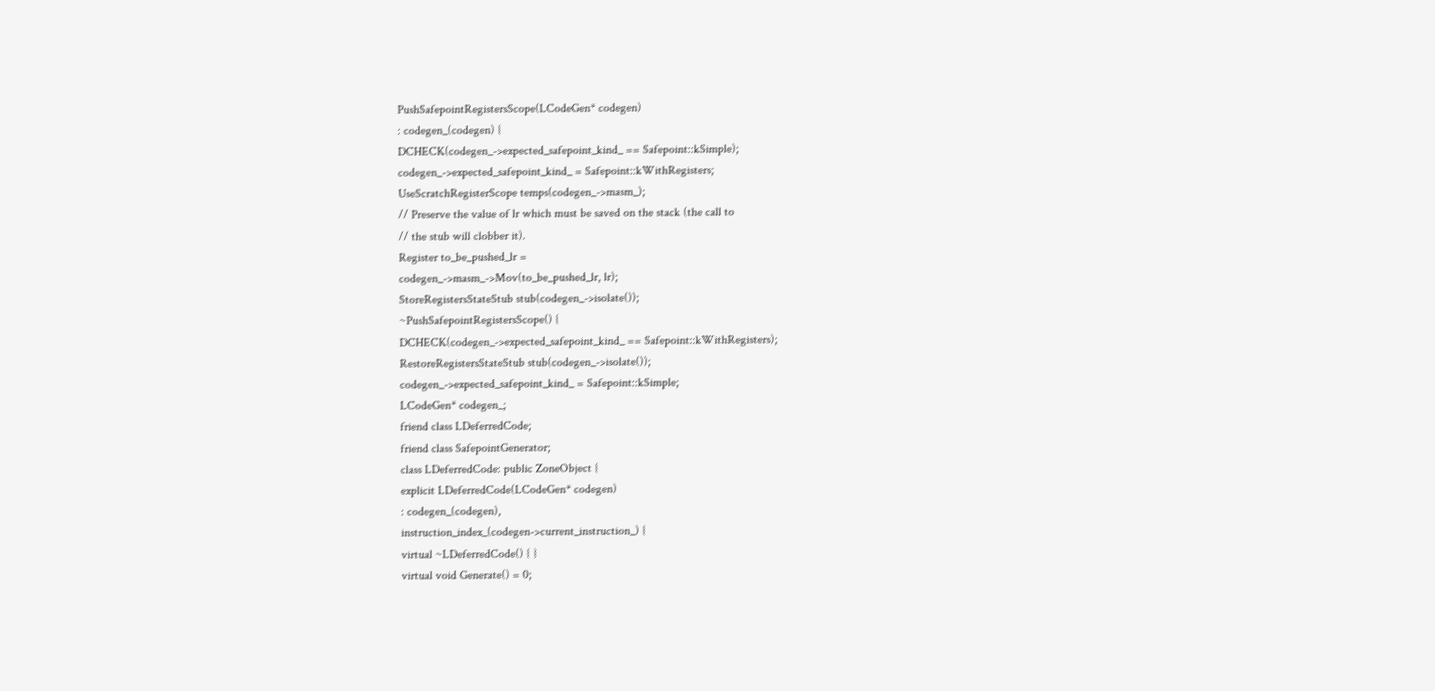PushSafepointRegistersScope(LCodeGen* codegen)
: codegen_(codegen) {
DCHECK(codegen_->expected_safepoint_kind_ == Safepoint::kSimple);
codegen_->expected_safepoint_kind_ = Safepoint::kWithRegisters;
UseScratchRegisterScope temps(codegen_->masm_);
// Preserve the value of lr which must be saved on the stack (the call to
// the stub will clobber it).
Register to_be_pushed_lr =
codegen_->masm_->Mov(to_be_pushed_lr, lr);
StoreRegistersStateStub stub(codegen_->isolate());
~PushSafepointRegistersScope() {
DCHECK(codegen_->expected_safepoint_kind_ == Safepoint::kWithRegisters);
RestoreRegistersStateStub stub(codegen_->isolate());
codegen_->expected_safepoint_kind_ = Safepoint::kSimple;
LCodeGen* codegen_;
friend class LDeferredCode;
friend class SafepointGenerator;
class LDeferredCode: public ZoneObject {
explicit LDeferredCode(LCodeGen* codegen)
: codegen_(codegen),
instruction_index_(codegen->current_instruction_) {
virtual ~LDeferredCode() { }
virtual void Generate() = 0;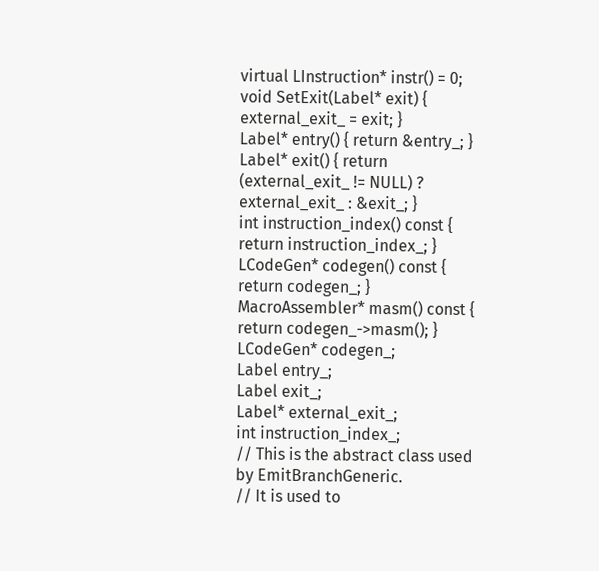virtual LInstruction* instr() = 0;
void SetExit(Label* exit) { external_exit_ = exit; }
Label* entry() { return &entry_; }
Label* exit() { return (external_exit_ != NULL) ? external_exit_ : &exit_; }
int instruction_index() const { return instruction_index_; }
LCodeGen* codegen() const { return codegen_; }
MacroAssembler* masm() const { return codegen_->masm(); }
LCodeGen* codegen_;
Label entry_;
Label exit_;
Label* external_exit_;
int instruction_index_;
// This is the abstract class used by EmitBranchGeneric.
// It is used to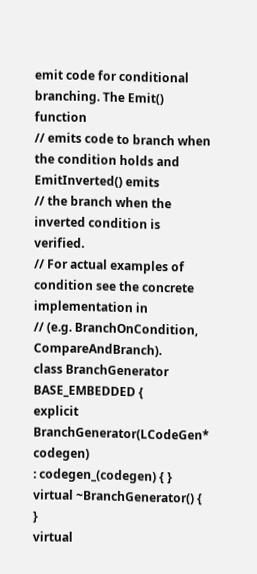emit code for conditional branching. The Emit() function
// emits code to branch when the condition holds and EmitInverted() emits
// the branch when the inverted condition is verified.
// For actual examples of condition see the concrete implementation in
// (e.g. BranchOnCondition, CompareAndBranch).
class BranchGenerator BASE_EMBEDDED {
explicit BranchGenerator(LCodeGen* codegen)
: codegen_(codegen) { }
virtual ~BranchGenerator() { }
virtual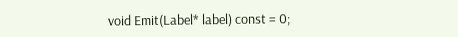void Emit(Label* label) const = 0;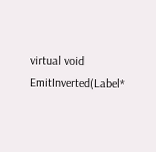virtual void EmitInverted(Label*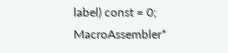label) const = 0;
MacroAssembler*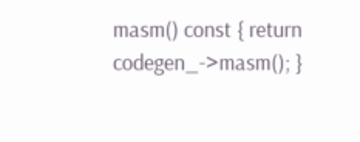masm() const { return codegen_->masm(); }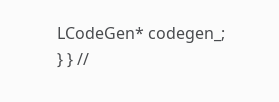LCodeGen* codegen_;
} } //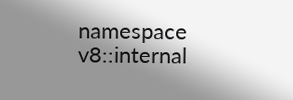namespace v8::internal